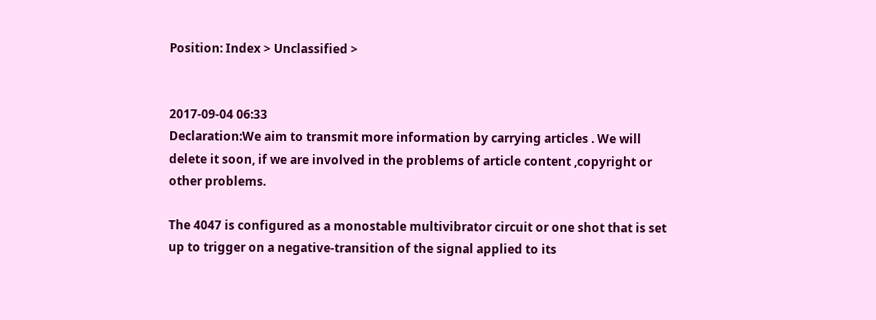Position: Index > Unclassified >


2017-09-04 06:33
Declaration:We aim to transmit more information by carrying articles . We will delete it soon, if we are involved in the problems of article content ,copyright or other problems.

The 4047 is configured as a monostable multivibrator circuit or one shot that is set up to trigger on a negative-transition of the signal applied to its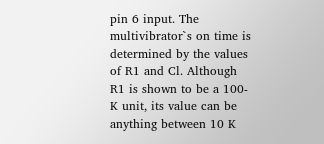pin 6 input. The multivibrator`s on time is determined by the values of R1 and Cl. Although R1 is shown to be a 100-K unit, its value can be anything between 10 K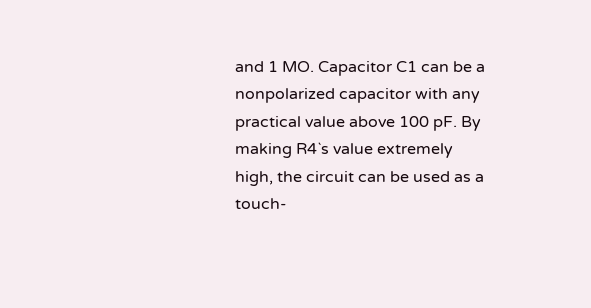and 1 MO. Capacitor C1 can be a nonpolarized capacitor with any practical value above 100 pF. By making R4`s value extremely high, the circuit can be used as a touch-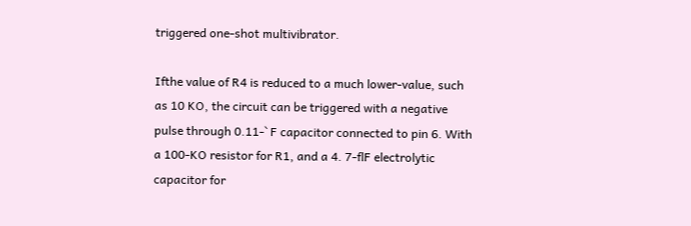triggered one-shot multivibrator.

Ifthe value of R4 is reduced to a much lower-value, such as 10 KO, the circuit can be triggered with a negative pulse through 0.11-` F capacitor connected to pin 6. With a 100-KO resistor for R1, and a 4. 7-flF electrolytic capacitor for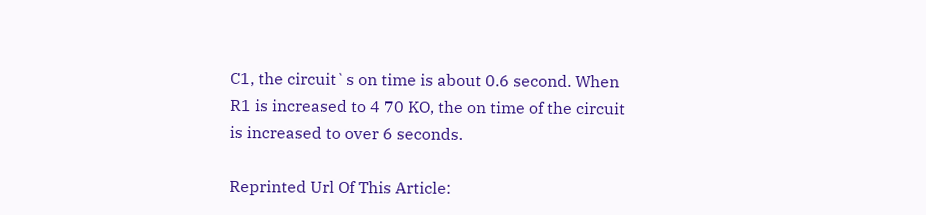C1, the circuit`s on time is about 0.6 second. When R1 is increased to 4 70 KO, the on time of the circuit is increased to over 6 seconds.

Reprinted Url Of This Article: